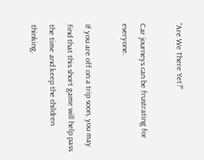“Are We There Yet?”

Car journeys can be frustrating for everyone.

If you are off on a trip soon, you may find that this short game will help pass the time and keep the children thinking.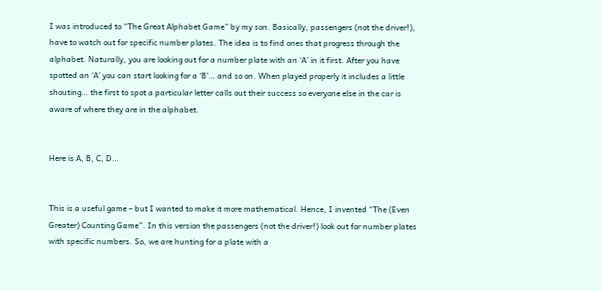I was introduced to “The Great Alphabet Game” by my son. Basically, passengers (not the driver!), have to watch out for specific number plates. The idea is to find ones that progress through the alphabet. Naturally, you are looking out for a number plate with an ‘A’ in it first. After you have spotted an ‘A’ you can start looking for a ‘B’… and so on. When played properly it includes a little shouting… the first to spot a particular letter calls out their success so everyone else in the car is  aware of where they are in the alphabet.


Here is A, B, C, D…


This is a useful game – but I wanted to make it more mathematical. Hence, I invented “The (Even Greater) Counting Game”. In this version the passengers (not the driver!) look out for number plates with specific numbers. So, we are hunting for a plate with a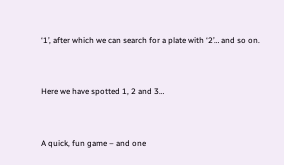‘1’, after which we can search for a plate with ‘2’… and so on.


Here we have spotted 1, 2 and 3…


A quick, fun game – and one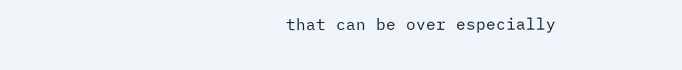that can be over especially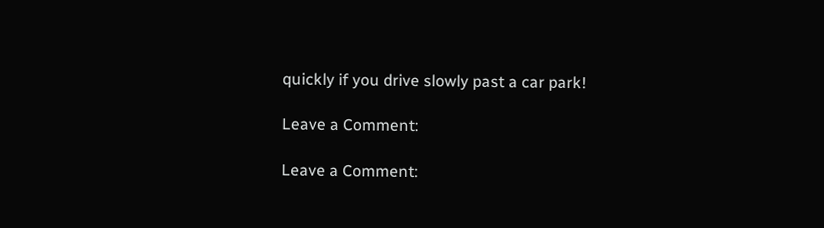quickly if you drive slowly past a car park!

Leave a Comment:

Leave a Comment: